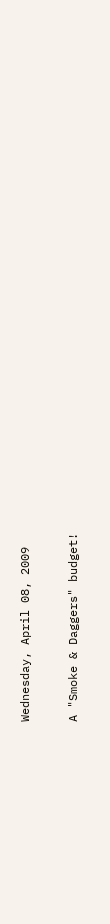Wednesday, April 08, 2009

A "Smoke & Daggers" budget!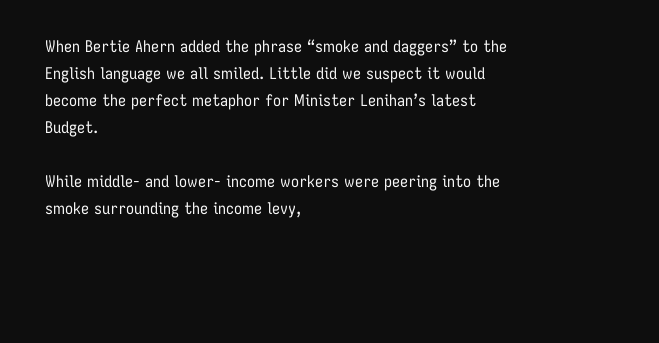When Bertie Ahern added the phrase “smoke and daggers” to the English language we all smiled. Little did we suspect it would become the perfect metaphor for Minister Lenihan’s latest Budget.

While middle- and lower- income workers were peering into the smoke surrounding the income levy,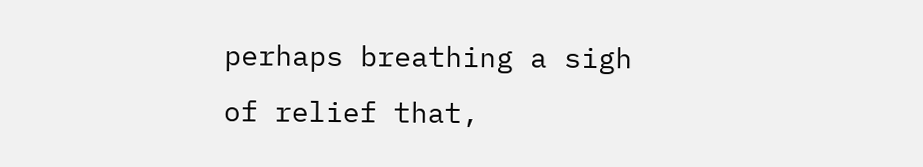perhaps breathing a sigh of relief that,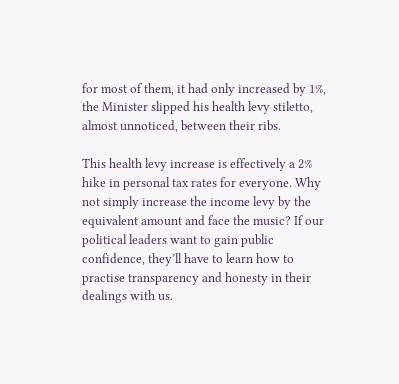for most of them, it had only increased by 1%, the Minister slipped his health levy stiletto, almost unnoticed, between their ribs.

This health levy increase is effectively a 2% hike in personal tax rates for everyone. Why not simply increase the income levy by the equivalent amount and face the music? If our political leaders want to gain public confidence, they’ll have to learn how to practise transparency and honesty in their dealings with us.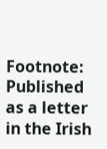Footnote: Published as a letter in the Irish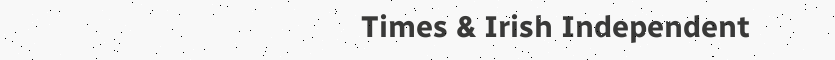Times & Irish Independent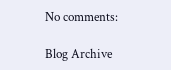No comments:

Blog Archive